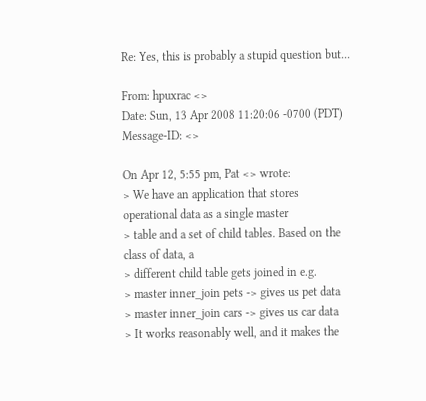Re: Yes, this is probably a stupid question but...

From: hpuxrac <>
Date: Sun, 13 Apr 2008 11:20:06 -0700 (PDT)
Message-ID: <>

On Apr 12, 5:55 pm, Pat <> wrote:
> We have an application that stores operational data as a single master
> table and a set of child tables. Based on the class of data, a
> different child table gets joined in e.g.
> master inner_join pets -> gives us pet data
> master inner_join cars -> gives us car data
> It works reasonably well, and it makes the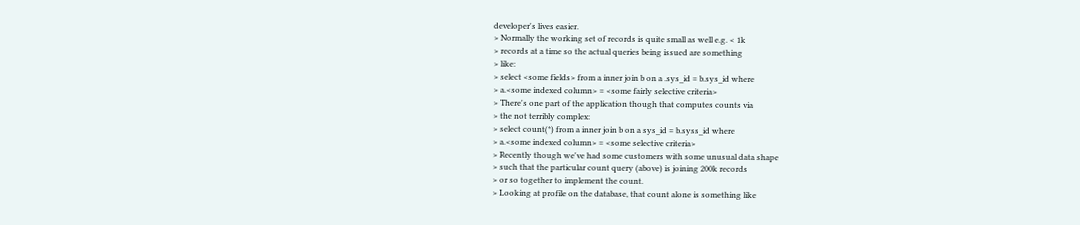developer's lives easier.
> Normally the working set of records is quite small as well e.g. < 1k
> records at a time so the actual queries being issued are something
> like:
> select <some fields> from a inner join b on a .sys_id = b.sys_id where
> a.<some indexed column> = <some fairly selective criteria>
> There's one part of the application though that computes counts via
> the not terribly complex:
> select count(*) from a inner join b on a sys_id = b.syss_id where
> a.<some indexed column> = <some selective criteria>
> Recently though we've had some customers with some unusual data shape
> such that the particular count query (above) is joining 200k records
> or so together to implement the count.
> Looking at profile on the database, that count alone is something like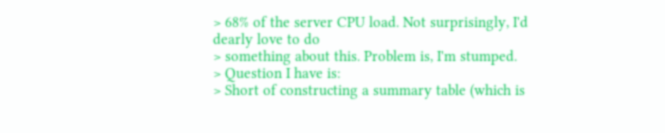> 68% of the server CPU load. Not surprisingly, I'd dearly love to do
> something about this. Problem is, I'm stumped.
> Question I have is:
> Short of constructing a summary table (which is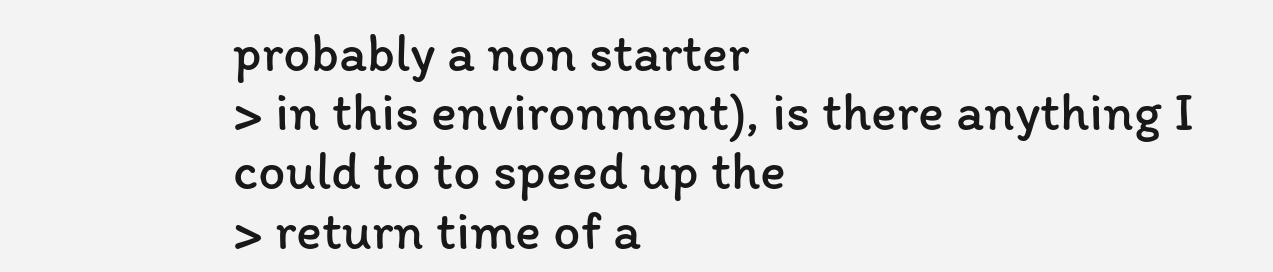probably a non starter
> in this environment), is there anything I could to to speed up the
> return time of a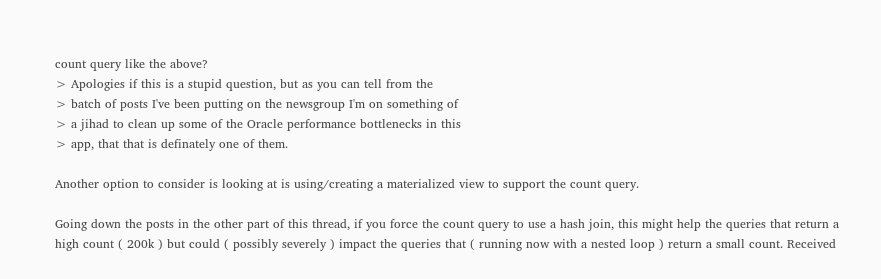count query like the above?
> Apologies if this is a stupid question, but as you can tell from the
> batch of posts I've been putting on the newsgroup I'm on something of
> a jihad to clean up some of the Oracle performance bottlenecks in this
> app, that that is definately one of them.

Another option to consider is looking at is using/creating a materialized view to support the count query.

Going down the posts in the other part of this thread, if you force the count query to use a hash join, this might help the queries that return a high count ( 200k ) but could ( possibly severely ) impact the queries that ( running now with a nested loop ) return a small count. Received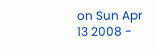on Sun Apr 13 2008 -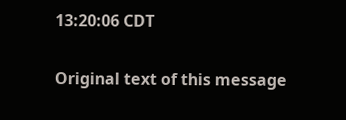13:20:06 CDT

Original text of this message